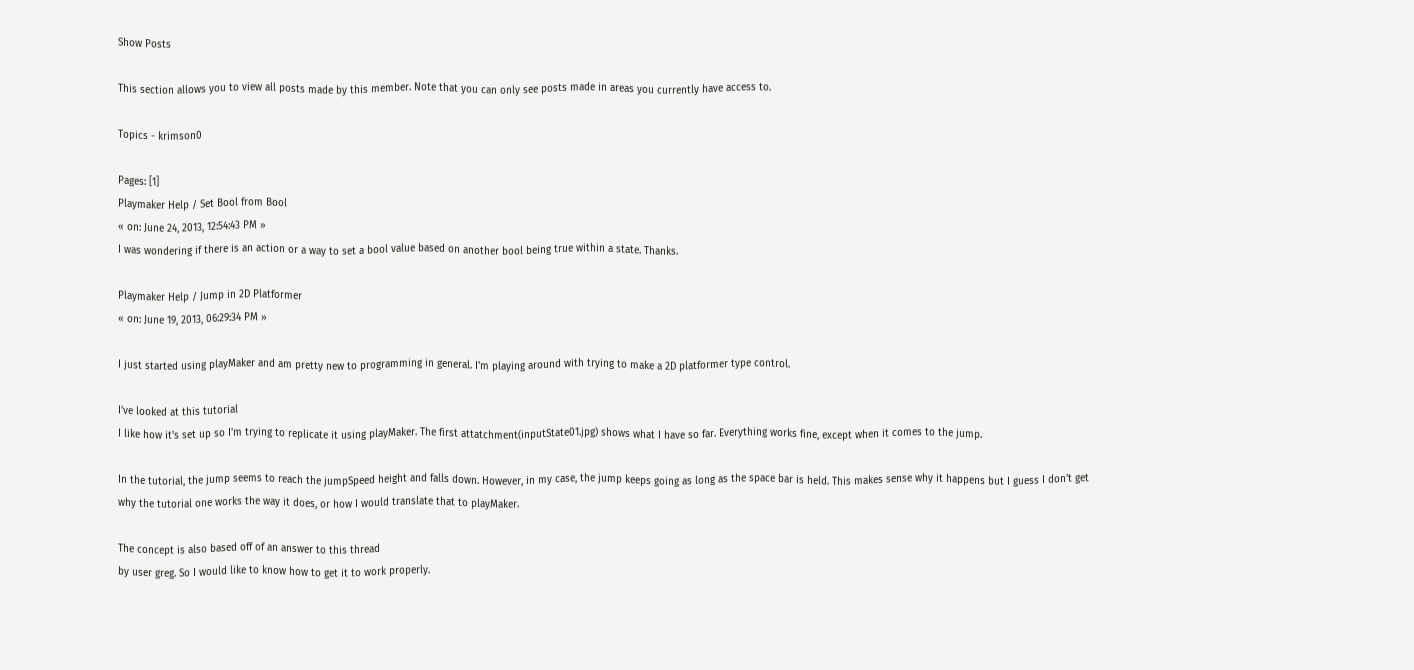Show Posts

This section allows you to view all posts made by this member. Note that you can only see posts made in areas you currently have access to.

Topics - krimson0

Pages: [1]
Playmaker Help / Set Bool from Bool
« on: June 24, 2013, 12:54:43 PM »
I was wondering if there is an action or a way to set a bool value based on another bool being true within a state. Thanks.

Playmaker Help / Jump in 2D Platformer
« on: June 19, 2013, 06:29:34 PM »

I just started using playMaker and am pretty new to programming in general. I'm playing around with trying to make a 2D platformer type control.

I've looked at this tutorial
I like how it's set up so I'm trying to replicate it using playMaker. The first attatchment(inputState01.jpg) shows what I have so far. Everything works fine, except when it comes to the jump.

In the tutorial, the jump seems to reach the jumpSpeed height and falls down. However, in my case, the jump keeps going as long as the space bar is held. This makes sense why it happens but I guess I don't get why the tutorial one works the way it does, or how I would translate that to playMaker.

The concept is also based off of an answer to this thread
by user greg. So I would like to know how to get it to work properly.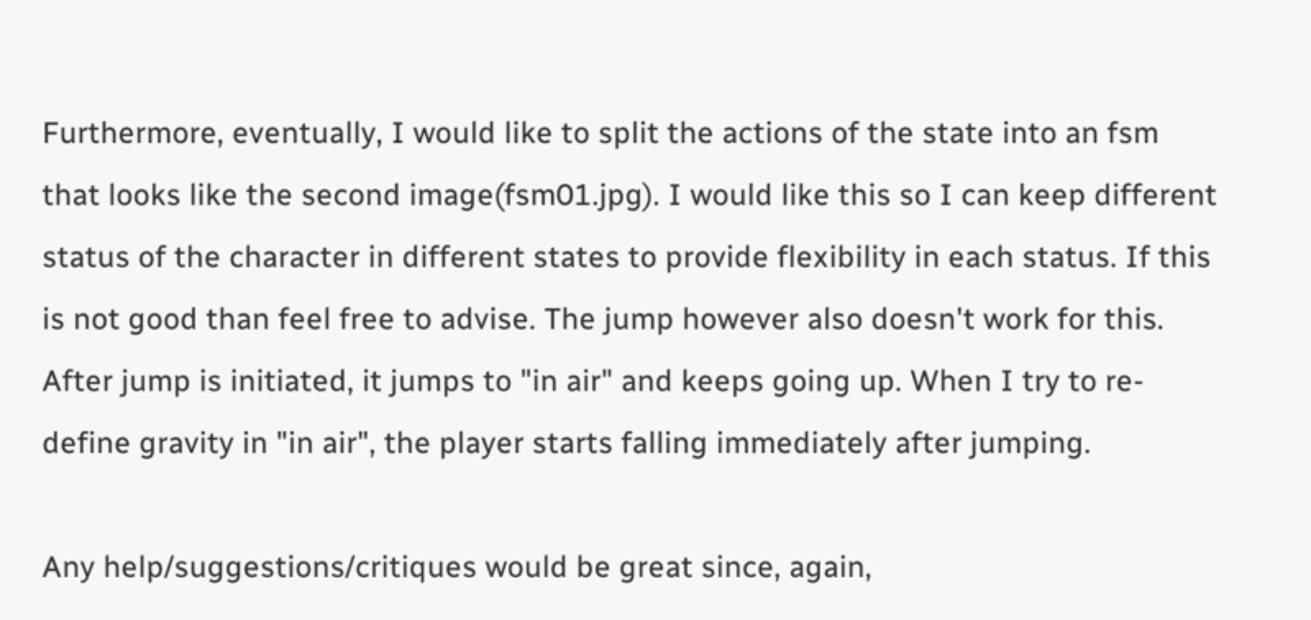Furthermore, eventually, I would like to split the actions of the state into an fsm that looks like the second image(fsm01.jpg). I would like this so I can keep different status of the character in different states to provide flexibility in each status. If this is not good than feel free to advise. The jump however also doesn't work for this. After jump is initiated, it jumps to "in air" and keeps going up. When I try to re-define gravity in "in air", the player starts falling immediately after jumping.

Any help/suggestions/critiques would be great since, again,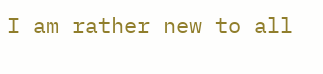I am rather new to all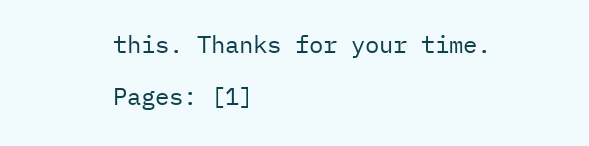this. Thanks for your time.

Pages: [1]